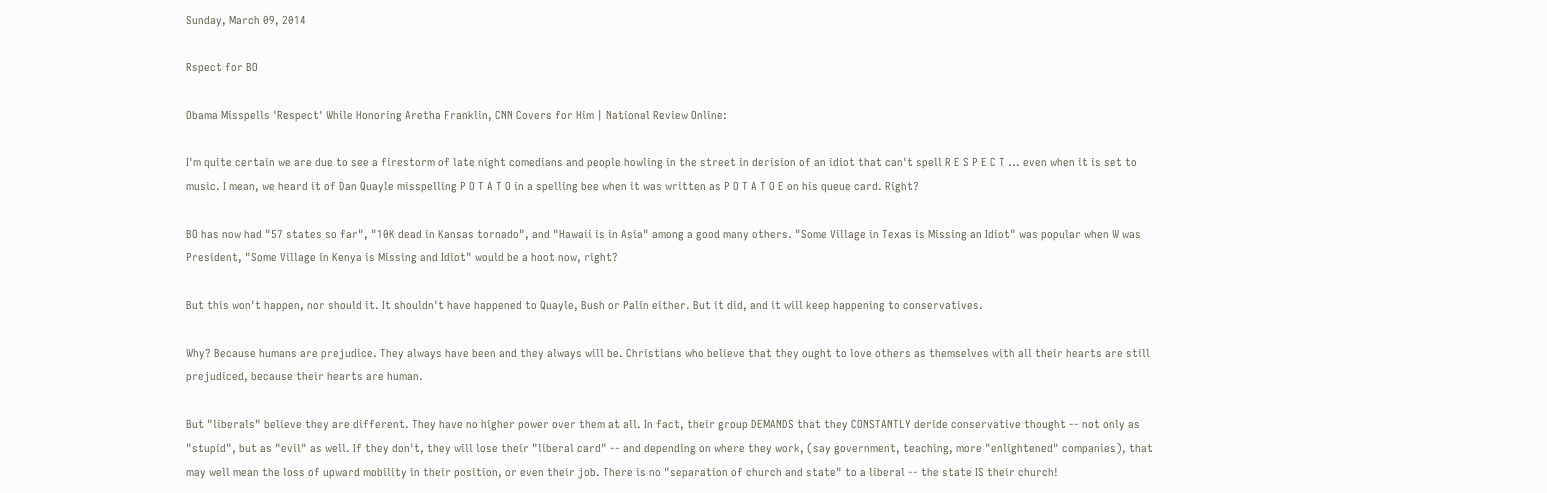Sunday, March 09, 2014

Rspect for BO

Obama Misspells 'Respect' While Honoring Aretha Franklin, CNN Covers for Him | National Review Online:

I'm quite certain we are due to see a firestorm of late night comedians and people howling in the street in derision of an idiot that can't spell R E S P E C T ... even when it is set to music. I mean, we heard it of Dan Quayle misspelling P O T A T O in a spelling bee when it was written as P O T A T O E on his queue card. Right?

BO has now had "57 states so far", "10K dead in Kansas tornado", and "Hawaii is in Asia" among a good many others. "Some Village in Texas is Missing an Idiot" was popular when W was President, "Some Village in Kenya is Missing and Idiot" would be a hoot now, right?

But this won't happen, nor should it. It shouldn't have happened to Quayle, Bush or Palin either. But it did, and it will keep happening to conservatives.

Why? Because humans are prejudice. They always have been and they always will be. Christians who believe that they ought to love others as themselves with all their hearts are still prejudiced, because their hearts are human.

But "liberals" believe they are different. They have no higher power over them at all. In fact, their group DEMANDS that they CONSTANTLY deride conservative thought -- not only as "stupid", but as "evil" as well. If they don't, they will lose their "liberal card" -- and depending on where they work, (say government, teaching, more "enlightened" companies), that may well mean the loss of upward mobility in their position, or even their job. There is no "separation of church and state" to a liberal -- the state IS their church!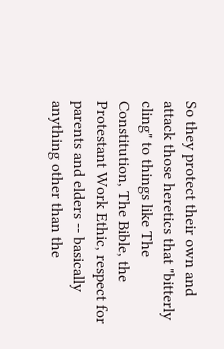So they protect their own and attack those heretics that "bitterly cling" to things like The Constitution, The Bible, the Protestant Work Ethic, respect for parents and elders -- basically anything other than the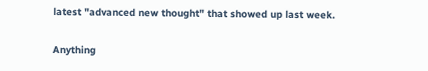latest "advanced new thought" that showed up last week.

Anything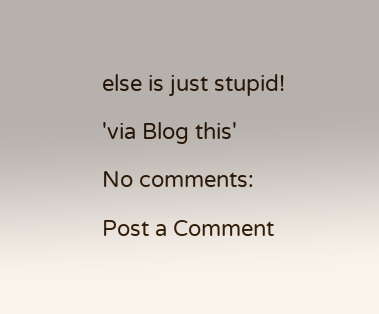else is just stupid!

'via Blog this'

No comments:

Post a Comment